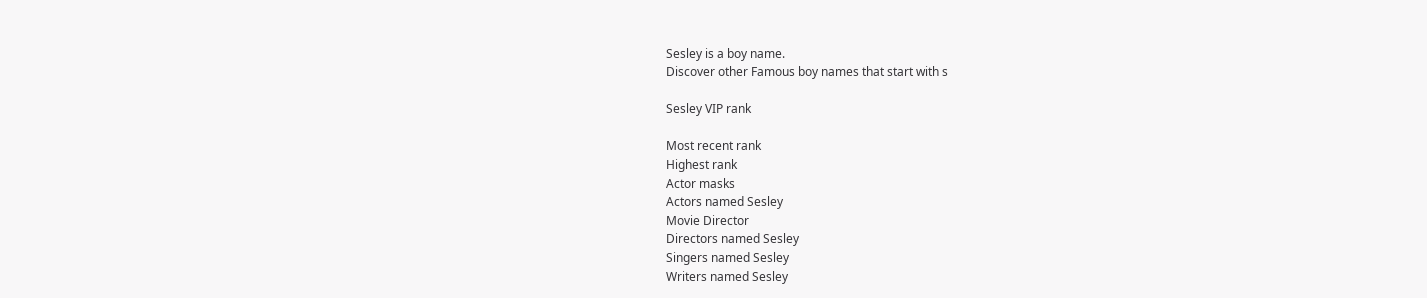Sesley is a boy name.
Discover other Famous boy names that start with s

Sesley VIP rank

Most recent rank
Highest rank
Actor masks
Actors named Sesley
Movie Director
Directors named Sesley
Singers named Sesley
Writers named Sesley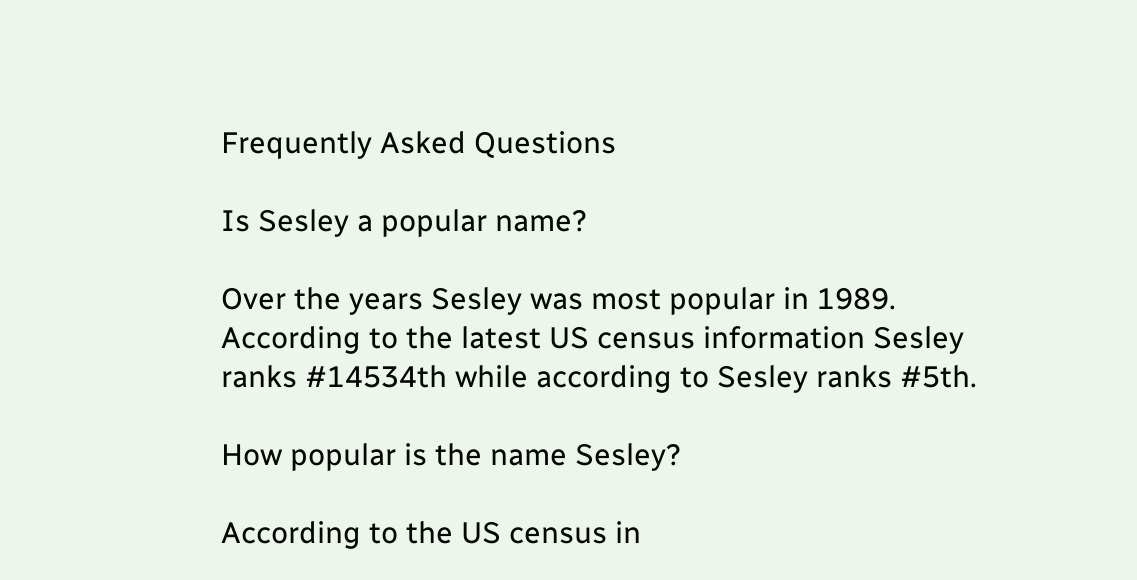Frequently Asked Questions

Is Sesley a popular name?

Over the years Sesley was most popular in 1989. According to the latest US census information Sesley ranks #14534th while according to Sesley ranks #5th.

How popular is the name Sesley?

According to the US census in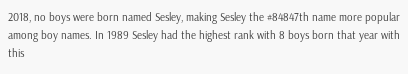2018, no boys were born named Sesley, making Sesley the #84847th name more popular among boy names. In 1989 Sesley had the highest rank with 8 boys born that year with this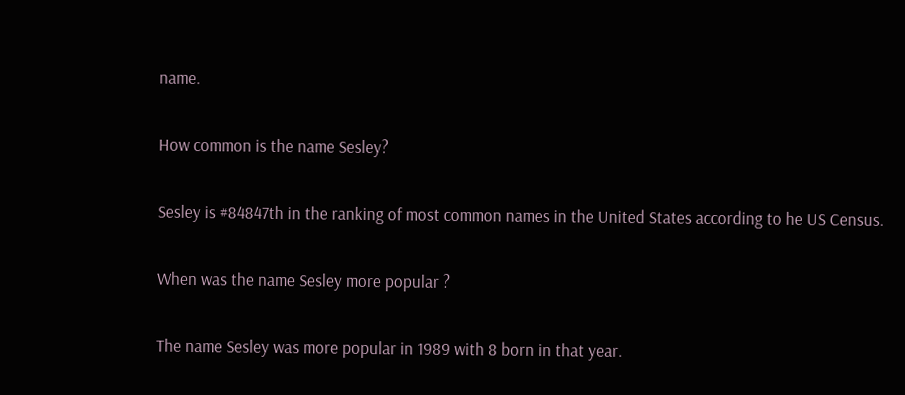name.

How common is the name Sesley?

Sesley is #84847th in the ranking of most common names in the United States according to he US Census.

When was the name Sesley more popular ?

The name Sesley was more popular in 1989 with 8 born in that year.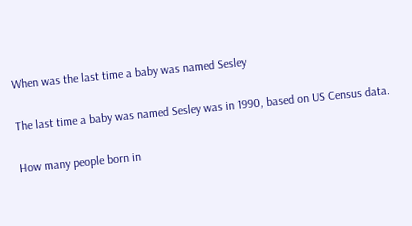When was the last time a baby was named Sesley

The last time a baby was named Sesley was in 1990, based on US Census data.

How many people born in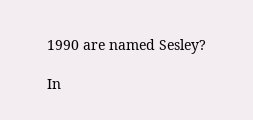1990 are named Sesley?

In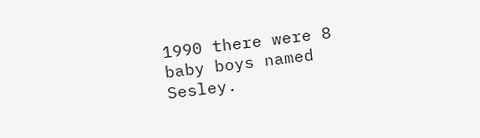1990 there were 8 baby boys named Sesley.